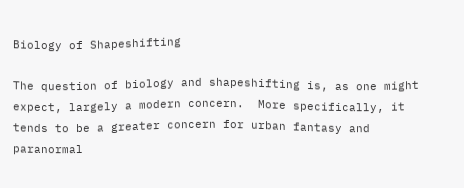Biology of Shapeshifting

The question of biology and shapeshifting is, as one might expect, largely a modern concern.  More specifically, it tends to be a greater concern for urban fantasy and paranormal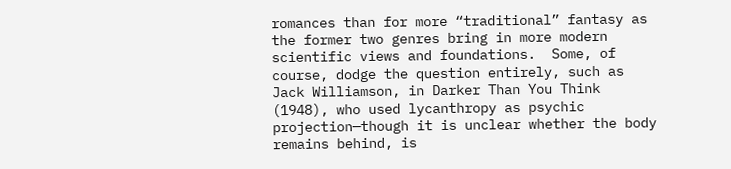romances than for more “traditional” fantasy as the former two genres bring in more modern scientific views and foundations.  Some, of course, dodge the question entirely, such as Jack Williamson, in Darker Than You Think (1948), who used lycanthropy as psychic projection—though it is unclear whether the body remains behind, is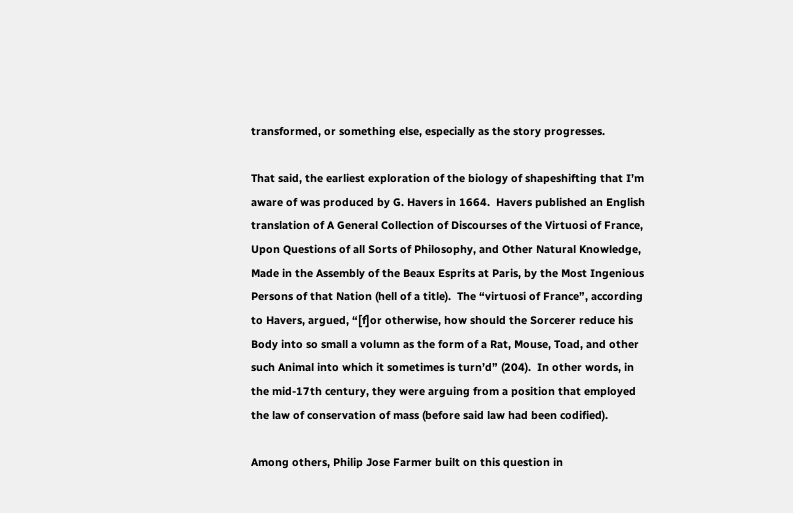transformed, or something else, especially as the story progresses.

That said, the earliest exploration of the biology of shapeshifting that I’m aware of was produced by G. Havers in 1664.  Havers published an English translation of A General Collection of Discourses of the Virtuosi of France, Upon Questions of all Sorts of Philosophy, and Other Natural Knowledge, Made in the Assembly of the Beaux Esprits at Paris, by the Most Ingenious Persons of that Nation (hell of a title).  The “virtuosi of France”, according to Havers, argued, “[f]or otherwise, how should the Sorcerer reduce his Body into so small a volumn as the form of a Rat, Mouse, Toad, and other such Animal into which it sometimes is turn’d” (204).  In other words, in the mid-17th century, they were arguing from a position that employed the law of conservation of mass (before said law had been codified).

Among others, Philip Jose Farmer built on this question in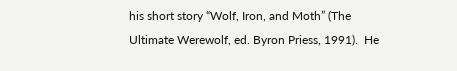his short story “Wolf, Iron, and Moth” (The Ultimate Werewolf, ed. Byron Priess, 1991).  He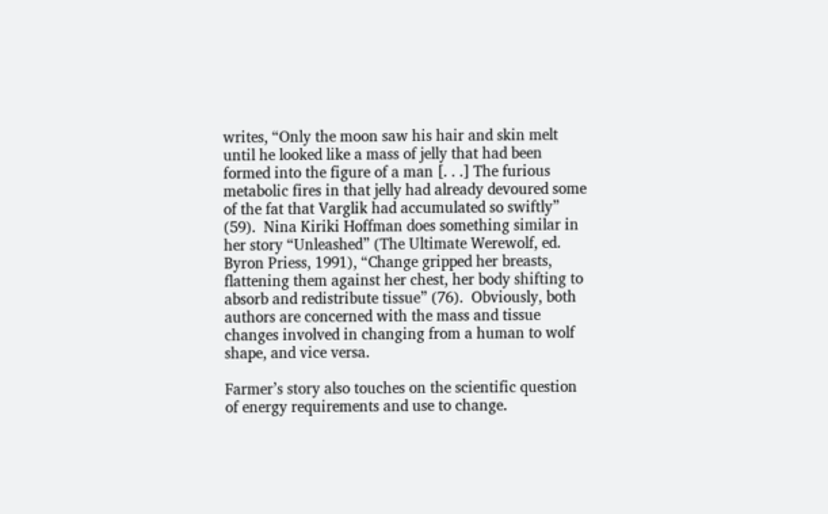writes, “Only the moon saw his hair and skin melt until he looked like a mass of jelly that had been formed into the figure of a man [. . .] The furious metabolic fires in that jelly had already devoured some of the fat that Varglik had accumulated so swiftly” (59).  Nina Kiriki Hoffman does something similar in her story “Unleashed” (The Ultimate Werewolf, ed. Byron Priess, 1991), “Change gripped her breasts, flattening them against her chest, her body shifting to absorb and redistribute tissue” (76).  Obviously, both authors are concerned with the mass and tissue changes involved in changing from a human to wolf shape, and vice versa.

Farmer’s story also touches on the scientific question of energy requirements and use to change.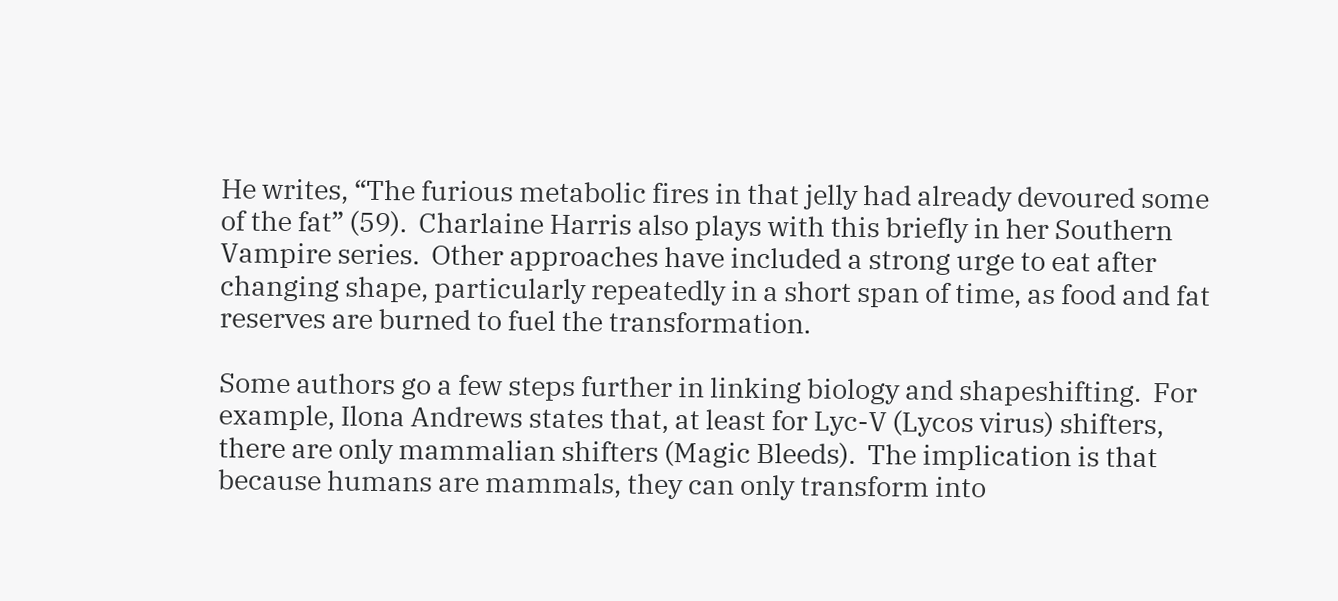He writes, “The furious metabolic fires in that jelly had already devoured some of the fat” (59).  Charlaine Harris also plays with this briefly in her Southern Vampire series.  Other approaches have included a strong urge to eat after changing shape, particularly repeatedly in a short span of time, as food and fat reserves are burned to fuel the transformation.

Some authors go a few steps further in linking biology and shapeshifting.  For example, Ilona Andrews states that, at least for Lyc-V (Lycos virus) shifters, there are only mammalian shifters (Magic Bleeds).  The implication is that because humans are mammals, they can only transform into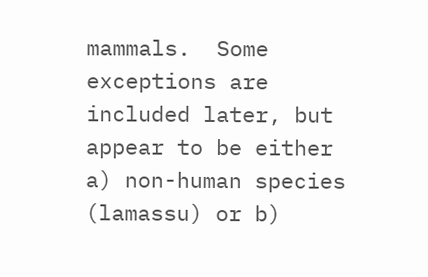mammals.  Some exceptions are included later, but appear to be either a) non-human species (lamassu) or b)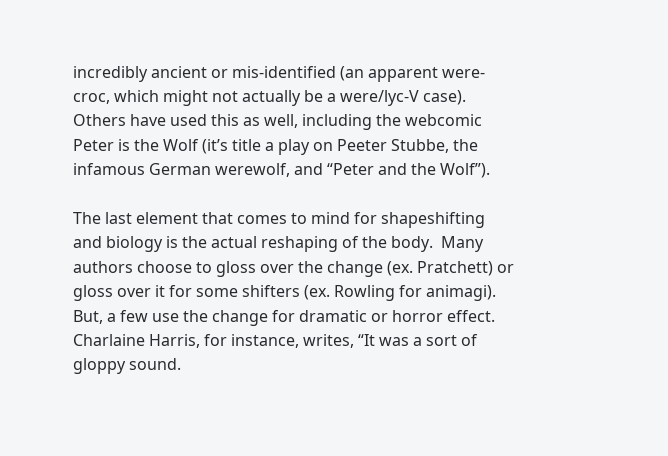incredibly ancient or mis-identified (an apparent were-croc, which might not actually be a were/lyc-V case).  Others have used this as well, including the webcomic Peter is the Wolf (it’s title a play on Peeter Stubbe, the infamous German werewolf, and “Peter and the Wolf”).

The last element that comes to mind for shapeshifting and biology is the actual reshaping of the body.  Many authors choose to gloss over the change (ex. Pratchett) or gloss over it for some shifters (ex. Rowling for animagi).  But, a few use the change for dramatic or horror effect.  Charlaine Harris, for instance, writes, “It was a sort of gloppy sound.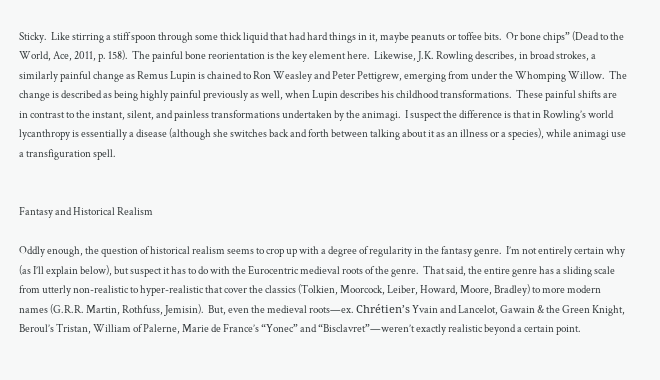Sticky.  Like stirring a stiff spoon through some thick liquid that had hard things in it, maybe peanuts or toffee bits.  Or bone chips” (Dead to the World, Ace, 2011, p. 158).  The painful bone reorientation is the key element here.  Likewise, J.K. Rowling describes, in broad strokes, a similarly painful change as Remus Lupin is chained to Ron Weasley and Peter Pettigrew, emerging from under the Whomping Willow.  The change is described as being highly painful previously as well, when Lupin describes his childhood transformations.  These painful shifts are in contrast to the instant, silent, and painless transformations undertaken by the animagi.  I suspect the difference is that in Rowling’s world lycanthropy is essentially a disease (although she switches back and forth between talking about it as an illness or a species), while animagi use a transfiguration spell.


Fantasy and Historical Realism

Oddly enough, the question of historical realism seems to crop up with a degree of regularity in the fantasy genre.  I’m not entirely certain why (as I’ll explain below), but suspect it has to do with the Eurocentric medieval roots of the genre.  That said, the entire genre has a sliding scale from utterly non-realistic to hyper-realistic that cover the classics (Tolkien, Moorcock, Leiber, Howard, Moore, Bradley) to more modern names (G.R.R. Martin, Rothfuss, Jemisin).  But, even the medieval roots—ex. Chrétien’s Yvain and Lancelot, Gawain & the Green Knight, Beroul’s Tristan, William of Palerne, Marie de France’s “Yonec” and “Bisclavret”—weren’t exactly realistic beyond a certain point.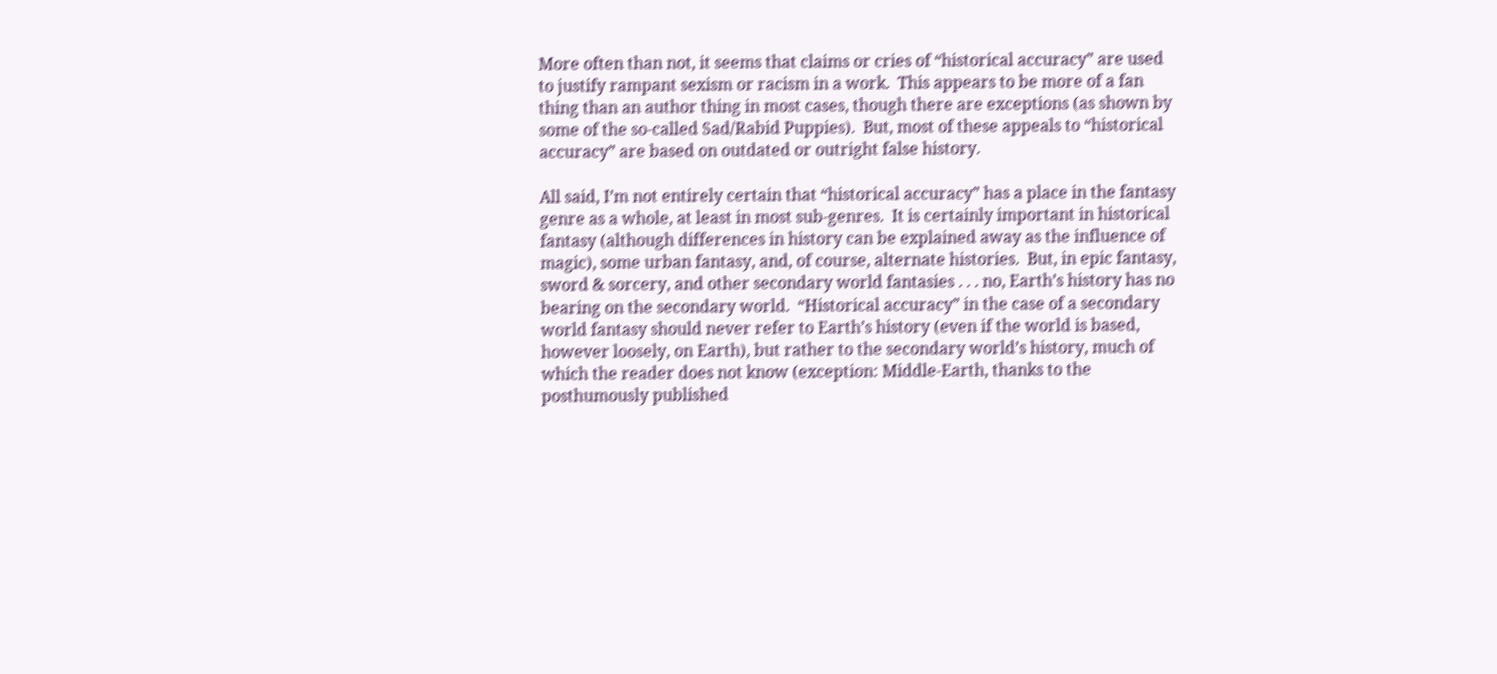More often than not, it seems that claims or cries of “historical accuracy” are used to justify rampant sexism or racism in a work.  This appears to be more of a fan thing than an author thing in most cases, though there are exceptions (as shown by some of the so-called Sad/Rabid Puppies).  But, most of these appeals to “historical accuracy” are based on outdated or outright false history.

All said, I’m not entirely certain that “historical accuracy” has a place in the fantasy genre as a whole, at least in most sub-genres.  It is certainly important in historical fantasy (although differences in history can be explained away as the influence of magic), some urban fantasy, and, of course, alternate histories.  But, in epic fantasy, sword & sorcery, and other secondary world fantasies . . . no, Earth’s history has no bearing on the secondary world.  “Historical accuracy” in the case of a secondary world fantasy should never refer to Earth’s history (even if the world is based, however loosely, on Earth), but rather to the secondary world’s history, much of which the reader does not know (exception: Middle-Earth, thanks to the posthumously published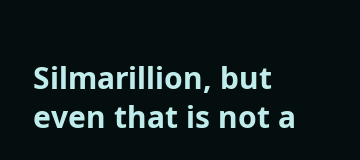Silmarillion, but even that is not a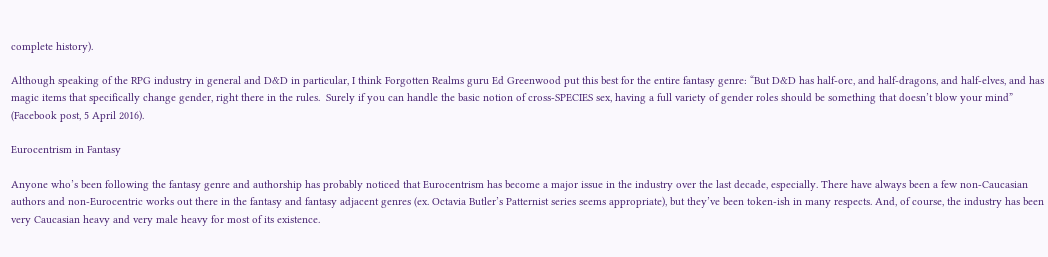complete history).

Although speaking of the RPG industry in general and D&D in particular, I think Forgotten Realms guru Ed Greenwood put this best for the entire fantasy genre: “But D&D has half-orc, and half-dragons, and half-elves, and has magic items that specifically change gender, right there in the rules.  Surely if you can handle the basic notion of cross-SPECIES sex, having a full variety of gender roles should be something that doesn’t blow your mind” (Facebook post, 5 April 2016).

Eurocentrism in Fantasy

Anyone who’s been following the fantasy genre and authorship has probably noticed that Eurocentrism has become a major issue in the industry over the last decade, especially. There have always been a few non-Caucasian authors and non-Eurocentric works out there in the fantasy and fantasy adjacent genres (ex. Octavia Butler’s Patternist series seems appropriate), but they’ve been token-ish in many respects. And, of course, the industry has been very Caucasian heavy and very male heavy for most of its existence.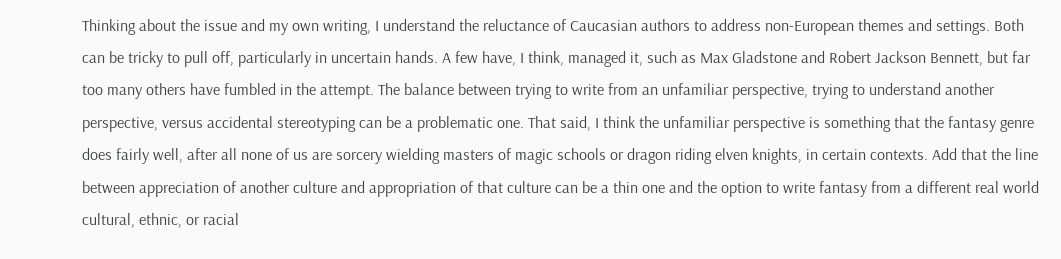Thinking about the issue and my own writing, I understand the reluctance of Caucasian authors to address non-European themes and settings. Both can be tricky to pull off, particularly in uncertain hands. A few have, I think, managed it, such as Max Gladstone and Robert Jackson Bennett, but far too many others have fumbled in the attempt. The balance between trying to write from an unfamiliar perspective, trying to understand another perspective, versus accidental stereotyping can be a problematic one. That said, I think the unfamiliar perspective is something that the fantasy genre does fairly well, after all none of us are sorcery wielding masters of magic schools or dragon riding elven knights, in certain contexts. Add that the line between appreciation of another culture and appropriation of that culture can be a thin one and the option to write fantasy from a different real world cultural, ethnic, or racial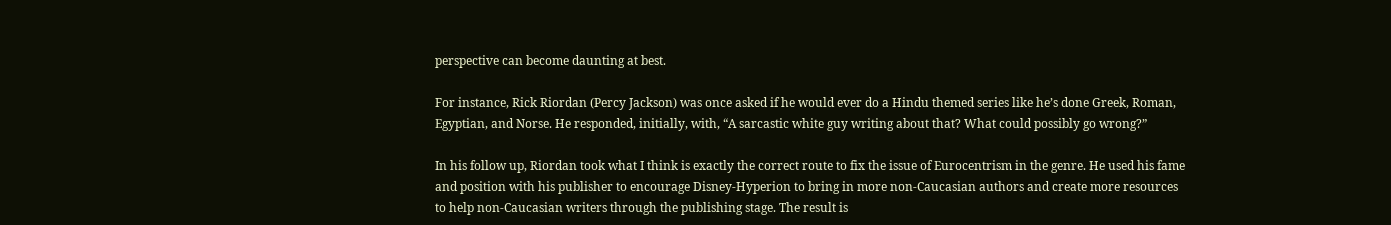perspective can become daunting at best.

For instance, Rick Riordan (Percy Jackson) was once asked if he would ever do a Hindu themed series like he’s done Greek, Roman, Egyptian, and Norse. He responded, initially, with, “A sarcastic white guy writing about that? What could possibly go wrong?”

In his follow up, Riordan took what I think is exactly the correct route to fix the issue of Eurocentrism in the genre. He used his fame and position with his publisher to encourage Disney-Hyperion to bring in more non-Caucasian authors and create more resources to help non-Caucasian writers through the publishing stage. The result is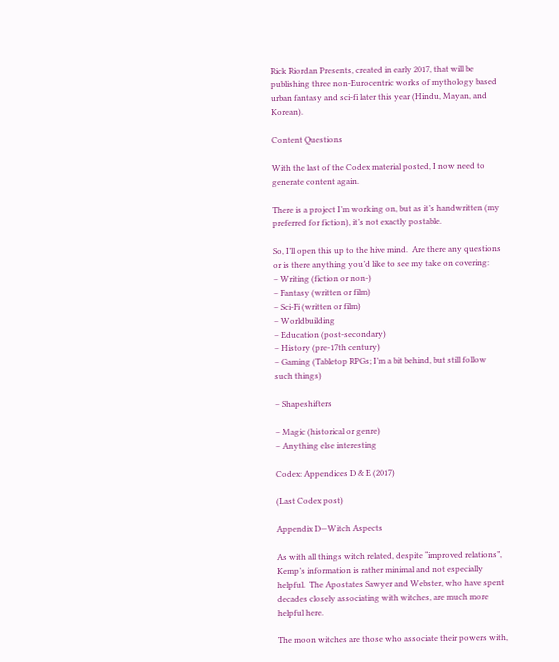Rick Riordan Presents, created in early 2017, that will be publishing three non-Eurocentric works of mythology based urban fantasy and sci-fi later this year (Hindu, Mayan, and Korean).

Content Questions

With the last of the Codex material posted, I now need to generate content again.

There is a project I’m working on, but as it’s handwritten (my preferred for fiction), it’s not exactly postable.

So, I’ll open this up to the hive mind.  Are there any questions or is there anything you’d like to see my take on covering:
– Writing (fiction or non-)
– Fantasy (written or film)
– Sci-Fi (written or film)
– Worldbuilding
– Education (post-secondary)
– History (pre-17th century)
– Gaming (Tabletop RPGs; I’m a bit behind, but still follow such things)

– Shapeshifters

– Magic (historical or genre)
– Anything else interesting

Codex: Appendices D & E (2017)

(Last Codex post)

Appendix D—Witch Aspects

As with all things witch related, despite “improved relations”, Kemp’s information is rather minimal and not especially helpful.  The Apostates Sawyer and Webster, who have spent decades closely associating with witches, are much more helpful here.

The moon witches are those who associate their powers with,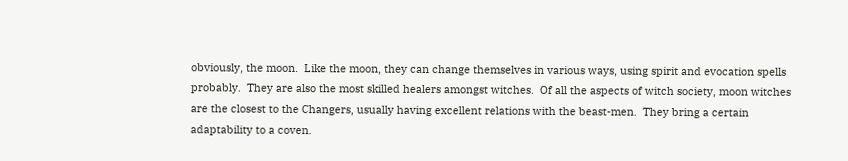obviously, the moon.  Like the moon, they can change themselves in various ways, using spirit and evocation spells probably.  They are also the most skilled healers amongst witches.  Of all the aspects of witch society, moon witches are the closest to the Changers, usually having excellent relations with the beast-men.  They bring a certain adaptability to a coven.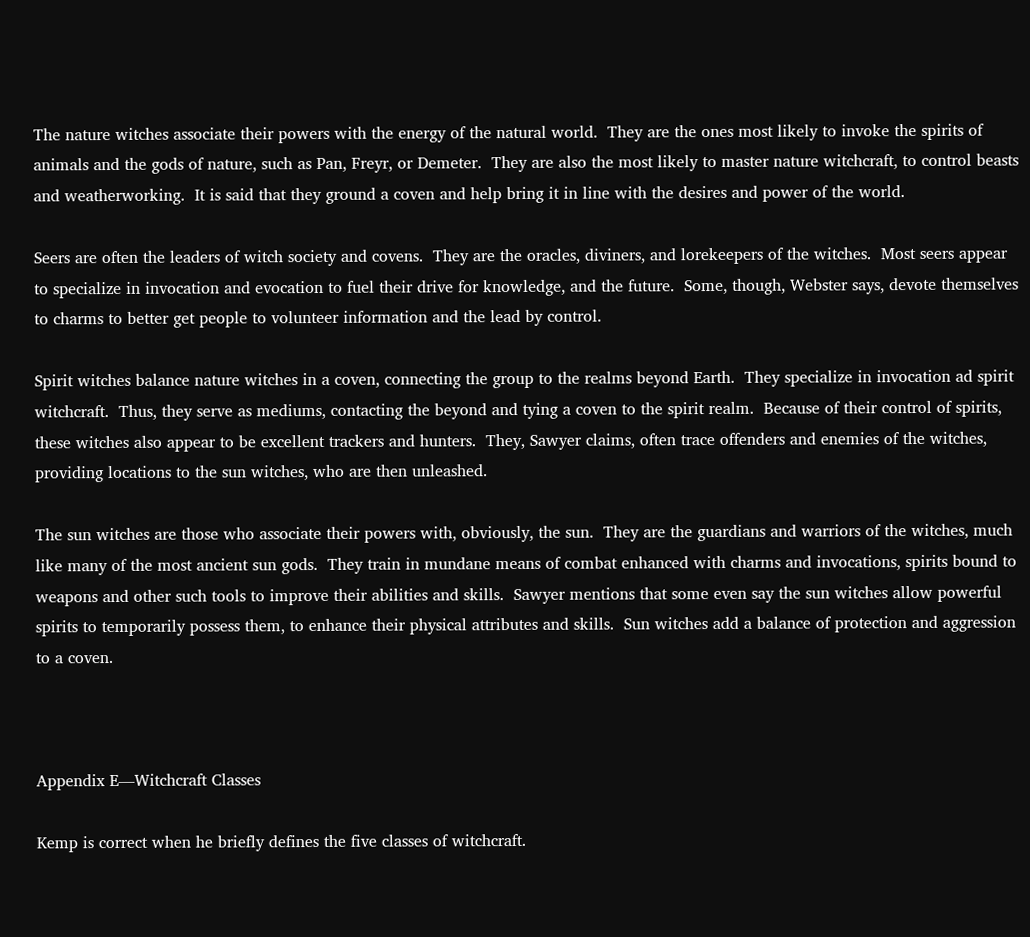The nature witches associate their powers with the energy of the natural world.  They are the ones most likely to invoke the spirits of animals and the gods of nature, such as Pan, Freyr, or Demeter.  They are also the most likely to master nature witchcraft, to control beasts and weatherworking.  It is said that they ground a coven and help bring it in line with the desires and power of the world.

Seers are often the leaders of witch society and covens.  They are the oracles, diviners, and lorekeepers of the witches.  Most seers appear to specialize in invocation and evocation to fuel their drive for knowledge, and the future.  Some, though, Webster says, devote themselves to charms to better get people to volunteer information and the lead by control.

Spirit witches balance nature witches in a coven, connecting the group to the realms beyond Earth.  They specialize in invocation ad spirit witchcraft.  Thus, they serve as mediums, contacting the beyond and tying a coven to the spirit realm.  Because of their control of spirits, these witches also appear to be excellent trackers and hunters.  They, Sawyer claims, often trace offenders and enemies of the witches, providing locations to the sun witches, who are then unleashed.

The sun witches are those who associate their powers with, obviously, the sun.  They are the guardians and warriors of the witches, much like many of the most ancient sun gods.  They train in mundane means of combat enhanced with charms and invocations, spirits bound to weapons and other such tools to improve their abilities and skills.  Sawyer mentions that some even say the sun witches allow powerful spirits to temporarily possess them, to enhance their physical attributes and skills.  Sun witches add a balance of protection and aggression to a coven.



Appendix E—Witchcraft Classes

Kemp is correct when he briefly defines the five classes of witchcraft.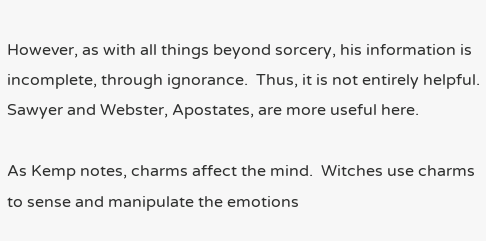However, as with all things beyond sorcery, his information is incomplete, through ignorance.  Thus, it is not entirely helpful.  Sawyer and Webster, Apostates, are more useful here.

As Kemp notes, charms affect the mind.  Witches use charms to sense and manipulate the emotions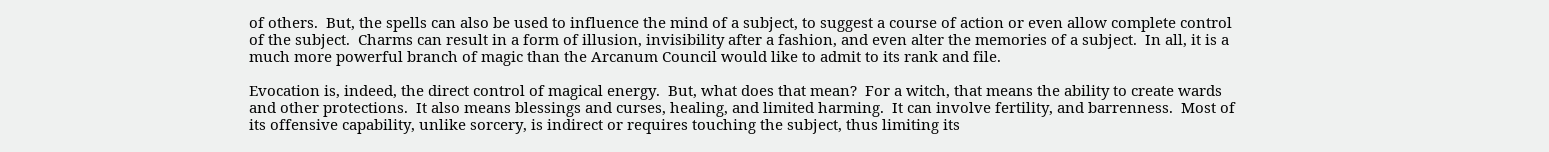of others.  But, the spells can also be used to influence the mind of a subject, to suggest a course of action or even allow complete control of the subject.  Charms can result in a form of illusion, invisibility after a fashion, and even alter the memories of a subject.  In all, it is a much more powerful branch of magic than the Arcanum Council would like to admit to its rank and file.

Evocation is, indeed, the direct control of magical energy.  But, what does that mean?  For a witch, that means the ability to create wards and other protections.  It also means blessings and curses, healing, and limited harming.  It can involve fertility, and barrenness.  Most of its offensive capability, unlike sorcery, is indirect or requires touching the subject, thus limiting its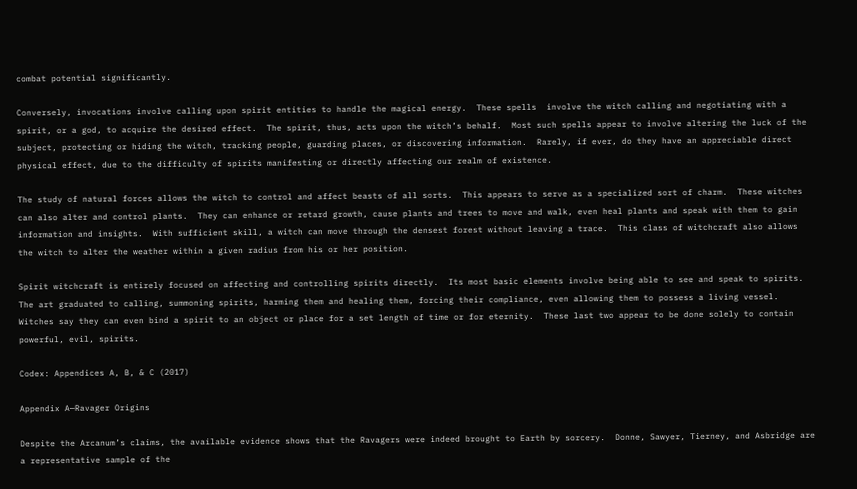combat potential significantly.

Conversely, invocations involve calling upon spirit entities to handle the magical energy.  These spells  involve the witch calling and negotiating with a spirit, or a god, to acquire the desired effect.  The spirit, thus, acts upon the witch’s behalf.  Most such spells appear to involve altering the luck of the subject, protecting or hiding the witch, tracking people, guarding places, or discovering information.  Rarely, if ever, do they have an appreciable direct physical effect, due to the difficulty of spirits manifesting or directly affecting our realm of existence.

The study of natural forces allows the witch to control and affect beasts of all sorts.  This appears to serve as a specialized sort of charm.  These witches can also alter and control plants.  They can enhance or retard growth, cause plants and trees to move and walk, even heal plants and speak with them to gain information and insights.  With sufficient skill, a witch can move through the densest forest without leaving a trace.  This class of witchcraft also allows the witch to alter the weather within a given radius from his or her position.

Spirit witchcraft is entirely focused on affecting and controlling spirits directly.  Its most basic elements involve being able to see and speak to spirits.  The art graduated to calling, summoning spirits, harming them and healing them, forcing their compliance, even allowing them to possess a living vessel.  Witches say they can even bind a spirit to an object or place for a set length of time or for eternity.  These last two appear to be done solely to contain powerful, evil, spirits.

Codex: Appendices A, B, & C (2017)

Appendix A—Ravager Origins

Despite the Arcanum’s claims, the available evidence shows that the Ravagers were indeed brought to Earth by sorcery.  Donne, Sawyer, Tierney, and Asbridge are a representative sample of the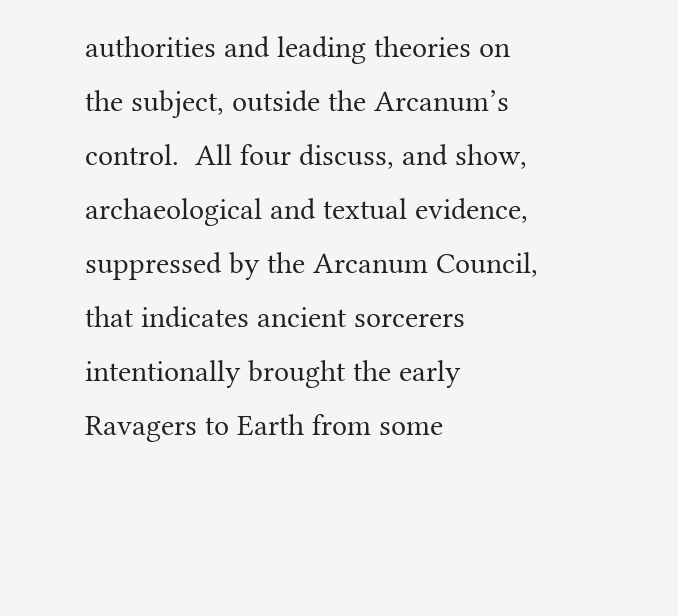authorities and leading theories on the subject, outside the Arcanum’s control.  All four discuss, and show, archaeological and textual evidence, suppressed by the Arcanum Council, that indicates ancient sorcerers intentionally brought the early Ravagers to Earth from some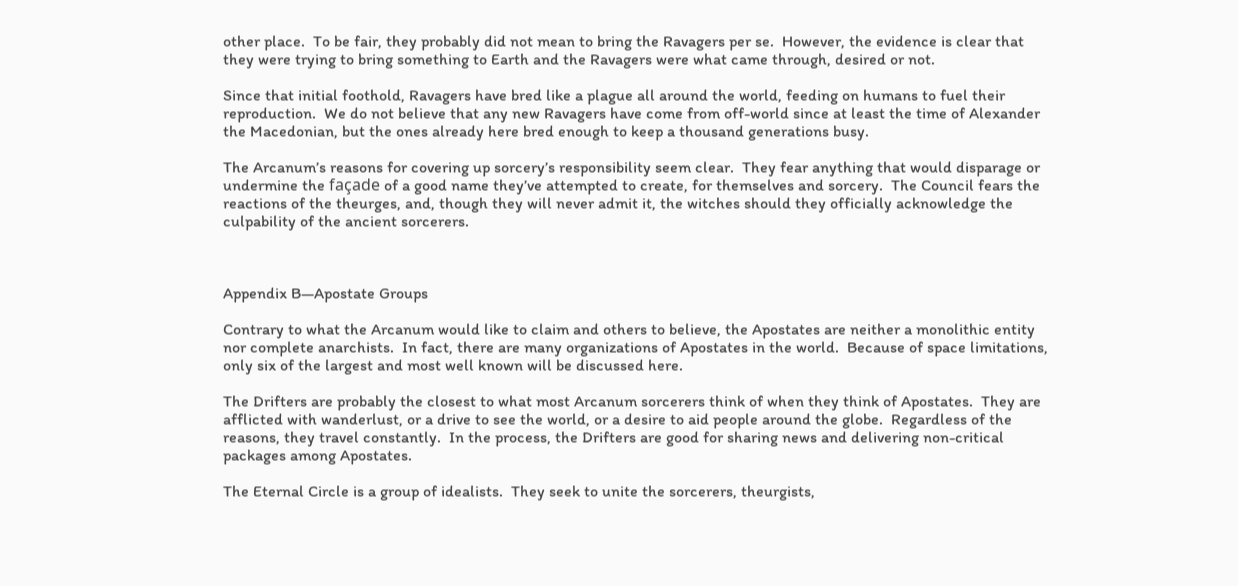other place.  To be fair, they probably did not mean to bring the Ravagers per se.  However, the evidence is clear that they were trying to bring something to Earth and the Ravagers were what came through, desired or not.

Since that initial foothold, Ravagers have bred like a plague all around the world, feeding on humans to fuel their reproduction.  We do not believe that any new Ravagers have come from off-world since at least the time of Alexander the Macedonian, but the ones already here bred enough to keep a thousand generations busy.

The Arcanum’s reasons for covering up sorcery’s responsibility seem clear.  They fear anything that would disparage or undermine the façade of a good name they’ve attempted to create, for themselves and sorcery.  The Council fears the reactions of the theurges, and, though they will never admit it, the witches should they officially acknowledge the culpability of the ancient sorcerers.



Appendix B—Apostate Groups

Contrary to what the Arcanum would like to claim and others to believe, the Apostates are neither a monolithic entity nor complete anarchists.  In fact, there are many organizations of Apostates in the world.  Because of space limitations, only six of the largest and most well known will be discussed here.

The Drifters are probably the closest to what most Arcanum sorcerers think of when they think of Apostates.  They are afflicted with wanderlust, or a drive to see the world, or a desire to aid people around the globe.  Regardless of the reasons, they travel constantly.  In the process, the Drifters are good for sharing news and delivering non-critical packages among Apostates.

The Eternal Circle is a group of idealists.  They seek to unite the sorcerers, theurgists,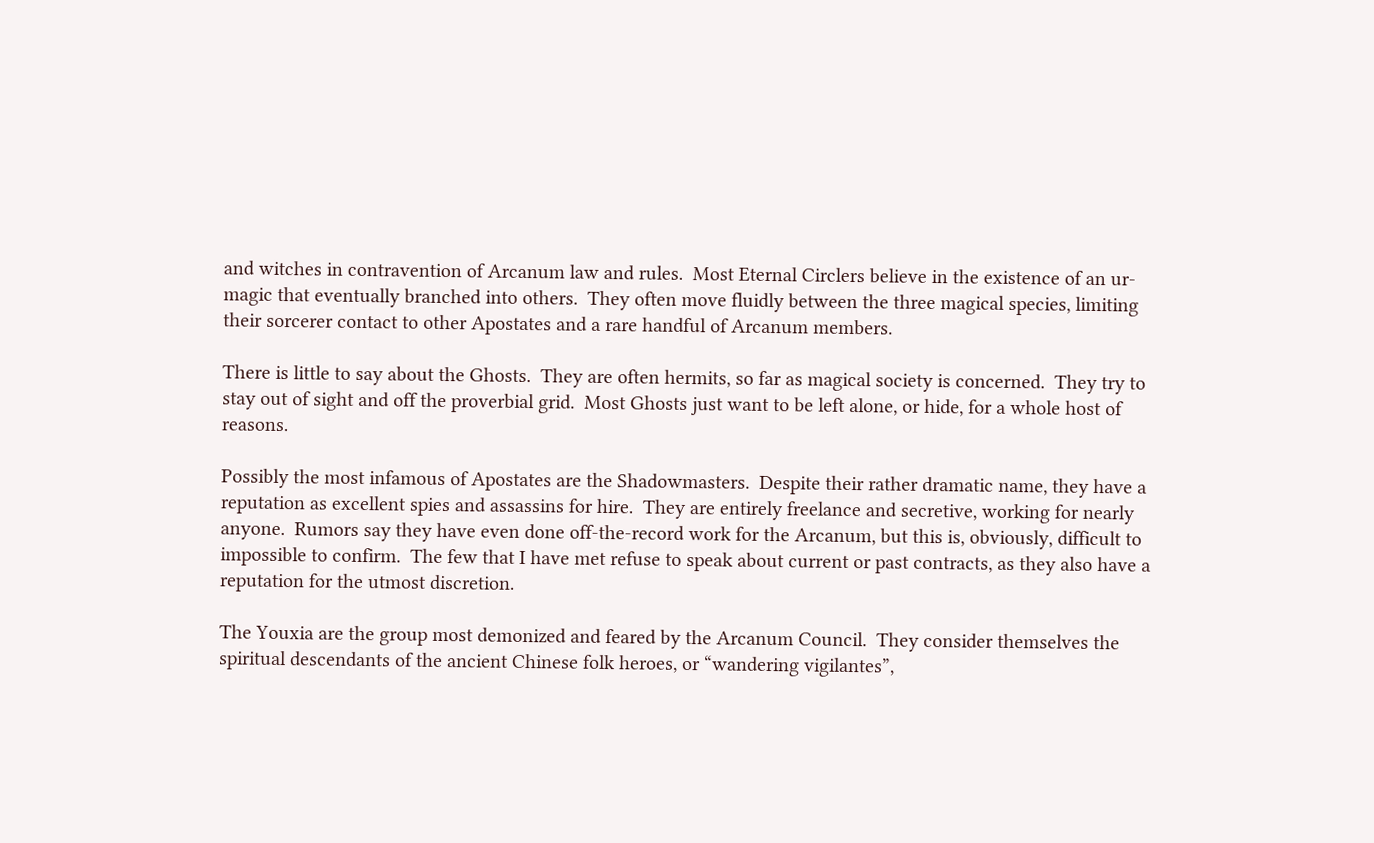and witches in contravention of Arcanum law and rules.  Most Eternal Circlers believe in the existence of an ur-magic that eventually branched into others.  They often move fluidly between the three magical species, limiting their sorcerer contact to other Apostates and a rare handful of Arcanum members.

There is little to say about the Ghosts.  They are often hermits, so far as magical society is concerned.  They try to stay out of sight and off the proverbial grid.  Most Ghosts just want to be left alone, or hide, for a whole host of reasons.

Possibly the most infamous of Apostates are the Shadowmasters.  Despite their rather dramatic name, they have a reputation as excellent spies and assassins for hire.  They are entirely freelance and secretive, working for nearly anyone.  Rumors say they have even done off-the-record work for the Arcanum, but this is, obviously, difficult to impossible to confirm.  The few that I have met refuse to speak about current or past contracts, as they also have a reputation for the utmost discretion.

The Youxia are the group most demonized and feared by the Arcanum Council.  They consider themselves the spiritual descendants of the ancient Chinese folk heroes, or “wandering vigilantes”,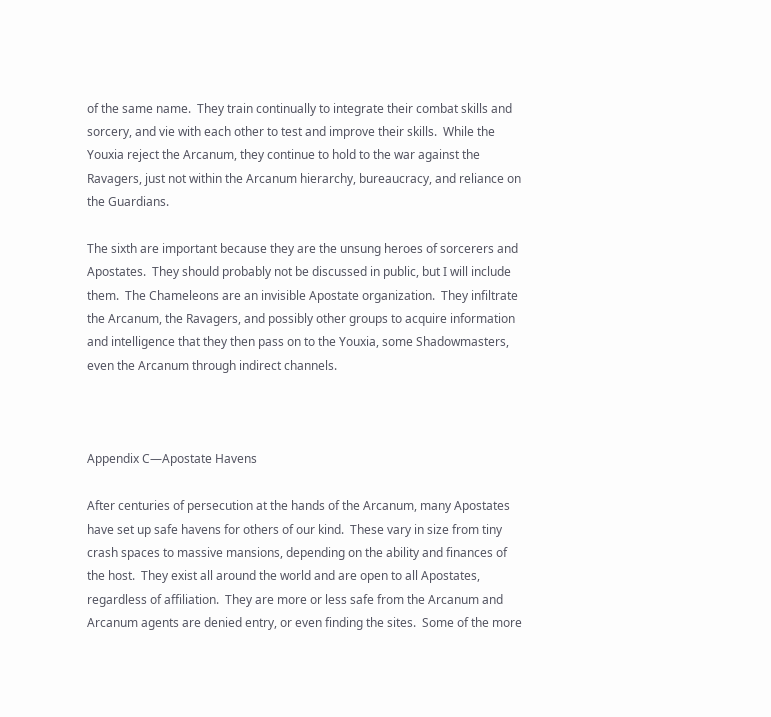of the same name.  They train continually to integrate their combat skills and sorcery, and vie with each other to test and improve their skills.  While the Youxia reject the Arcanum, they continue to hold to the war against the Ravagers, just not within the Arcanum hierarchy, bureaucracy, and reliance on the Guardians.

The sixth are important because they are the unsung heroes of sorcerers and Apostates.  They should probably not be discussed in public, but I will include them.  The Chameleons are an invisible Apostate organization.  They infiltrate the Arcanum, the Ravagers, and possibly other groups to acquire information and intelligence that they then pass on to the Youxia, some Shadowmasters, even the Arcanum through indirect channels.



Appendix C—Apostate Havens

After centuries of persecution at the hands of the Arcanum, many Apostates have set up safe havens for others of our kind.  These vary in size from tiny crash spaces to massive mansions, depending on the ability and finances of the host.  They exist all around the world and are open to all Apostates, regardless of affiliation.  They are more or less safe from the Arcanum and Arcanum agents are denied entry, or even finding the sites.  Some of the more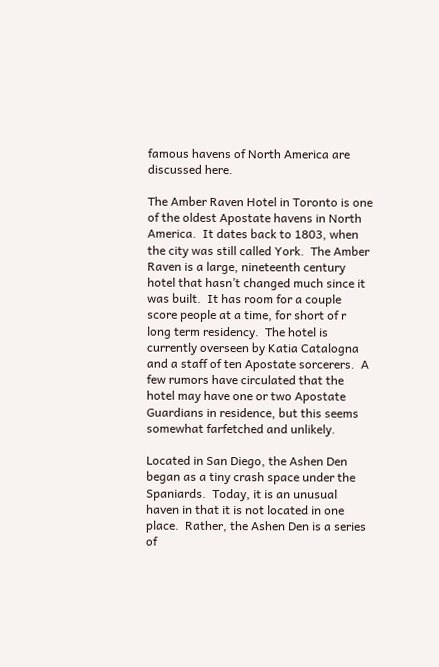famous havens of North America are discussed here.

The Amber Raven Hotel in Toronto is one of the oldest Apostate havens in North America.  It dates back to 1803, when the city was still called York.  The Amber Raven is a large, nineteenth century hotel that hasn’t changed much since it was built.  It has room for a couple score people at a time, for short of r long term residency.  The hotel is currently overseen by Katia Catalogna and a staff of ten Apostate sorcerers.  A few rumors have circulated that the hotel may have one or two Apostate Guardians in residence, but this seems somewhat farfetched and unlikely.

Located in San Diego, the Ashen Den began as a tiny crash space under the Spaniards.  Today, it is an unusual haven in that it is not located in one place.  Rather, the Ashen Den is a series of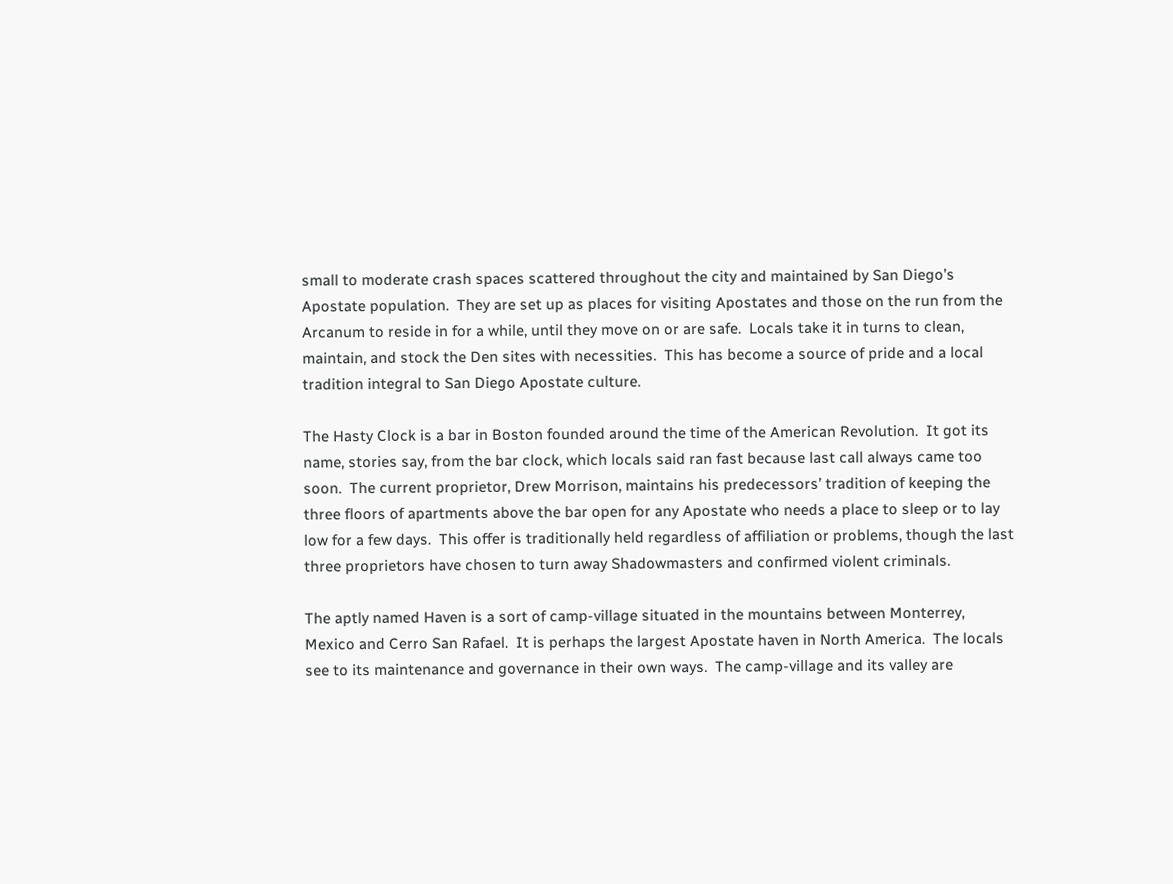small to moderate crash spaces scattered throughout the city and maintained by San Diego’s Apostate population.  They are set up as places for visiting Apostates and those on the run from the Arcanum to reside in for a while, until they move on or are safe.  Locals take it in turns to clean, maintain, and stock the Den sites with necessities.  This has become a source of pride and a local tradition integral to San Diego Apostate culture.

The Hasty Clock is a bar in Boston founded around the time of the American Revolution.  It got its name, stories say, from the bar clock, which locals said ran fast because last call always came too soon.  The current proprietor, Drew Morrison, maintains his predecessors’ tradition of keeping the three floors of apartments above the bar open for any Apostate who needs a place to sleep or to lay low for a few days.  This offer is traditionally held regardless of affiliation or problems, though the last three proprietors have chosen to turn away Shadowmasters and confirmed violent criminals.

The aptly named Haven is a sort of camp-village situated in the mountains between Monterrey, Mexico and Cerro San Rafael.  It is perhaps the largest Apostate haven in North America.  The locals see to its maintenance and governance in their own ways.  The camp-village and its valley are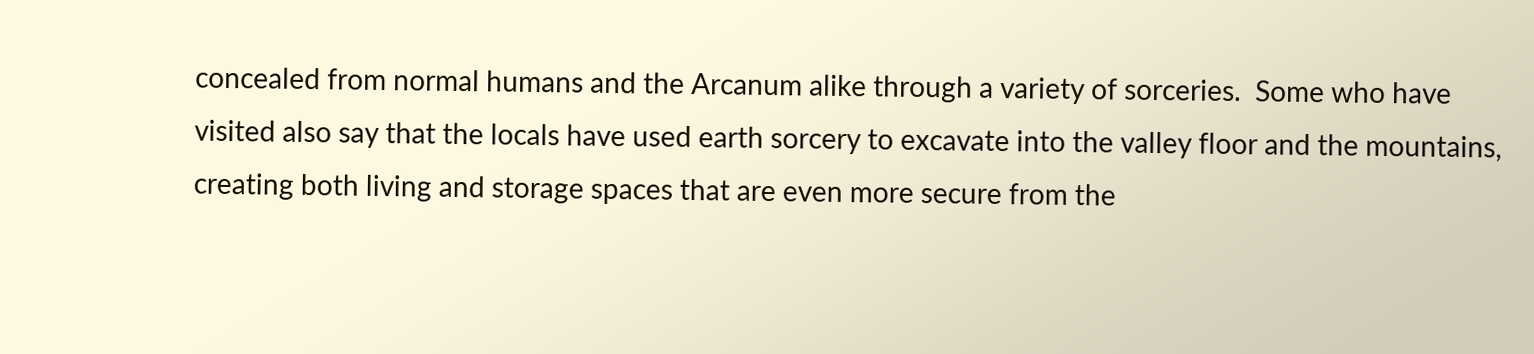concealed from normal humans and the Arcanum alike through a variety of sorceries.  Some who have visited also say that the locals have used earth sorcery to excavate into the valley floor and the mountains, creating both living and storage spaces that are even more secure from the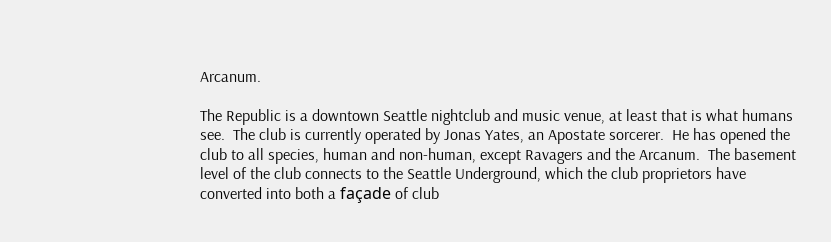Arcanum.

The Republic is a downtown Seattle nightclub and music venue, at least that is what humans see.  The club is currently operated by Jonas Yates, an Apostate sorcerer.  He has opened the club to all species, human and non-human, except Ravagers and the Arcanum.  The basement level of the club connects to the Seattle Underground, which the club proprietors have converted into both a façade of club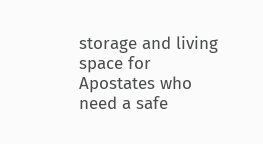storage and living space for Apostates who need a safe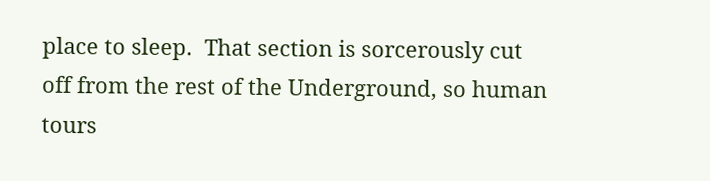place to sleep.  That section is sorcerously cut off from the rest of the Underground, so human tours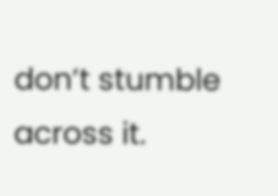don’t stumble across it.